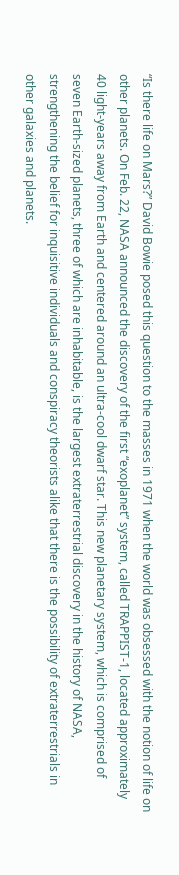“Is there life on Mars?” David Bowie posed this question to the masses in 1971 when the world was obsessed with the notion of life on other planets. On Feb. 22, NASA announced the discovery of the first “exoplanet” system, called TRAPPIST-1, located approximately 40 light-years away from Earth and centered around an ultra-cool dwarf star. This new planetary system, which is comprised of seven Earth-sized planets, three of which are inhabitable, is the largest extraterrestrial discovery in the history of NASA, strengthening the belief for inquisitive individuals and conspiracy theorists alike that there is the possibility of extraterrestrials in other galaxies and planets.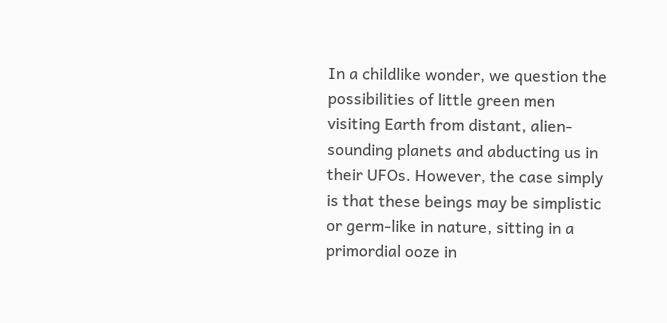In a childlike wonder, we question the possibilities of little green men visiting Earth from distant, alien-sounding planets and abducting us in their UFOs. However, the case simply is that these beings may be simplistic or germ-like in nature, sitting in a primordial ooze in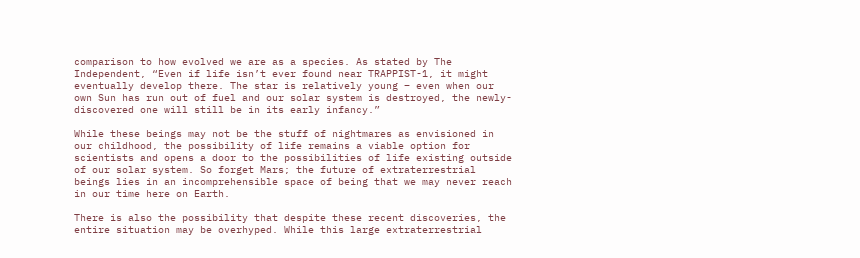comparison to how evolved we are as a species. As stated by The Independent, “Even if life isn’t ever found near TRAPPIST-1, it might eventually develop there. The star is relatively young – even when our own Sun has run out of fuel and our solar system is destroyed, the newly-discovered one will still be in its early infancy.”

While these beings may not be the stuff of nightmares as envisioned in our childhood, the possibility of life remains a viable option for scientists and opens a door to the possibilities of life existing outside of our solar system. So forget Mars; the future of extraterrestrial beings lies in an incomprehensible space of being that we may never reach in our time here on Earth.

There is also the possibility that despite these recent discoveries, the entire situation may be overhyped. While this large extraterrestrial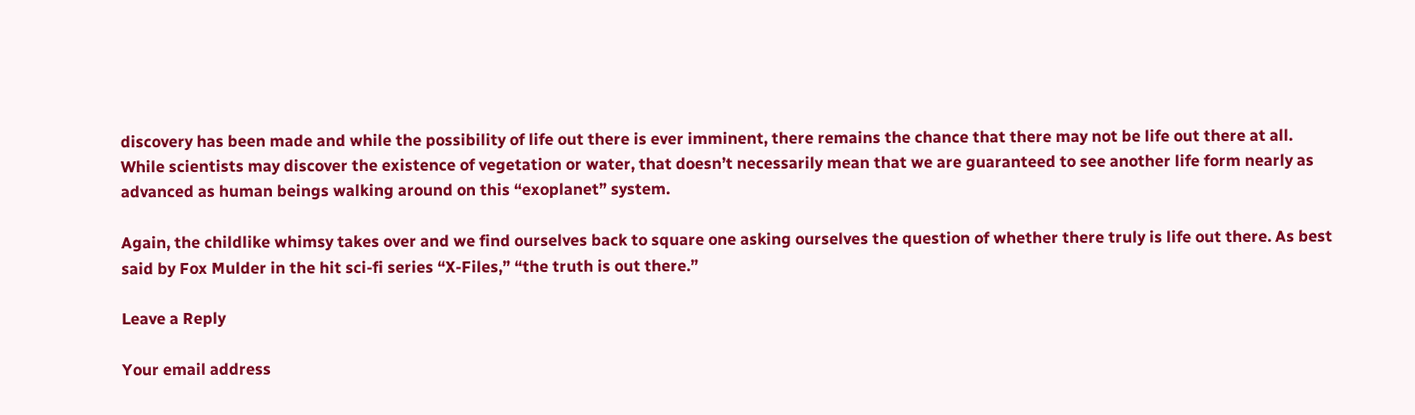discovery has been made and while the possibility of life out there is ever imminent, there remains the chance that there may not be life out there at all. While scientists may discover the existence of vegetation or water, that doesn’t necessarily mean that we are guaranteed to see another life form nearly as advanced as human beings walking around on this “exoplanet” system.

Again, the childlike whimsy takes over and we find ourselves back to square one asking ourselves the question of whether there truly is life out there. As best said by Fox Mulder in the hit sci-fi series “X-Files,” “the truth is out there.”

Leave a Reply

Your email address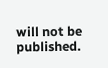will not be published.